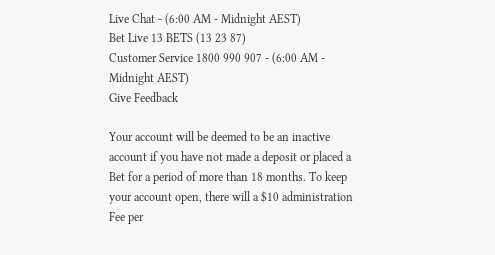Live Chat - (6:00 AM - Midnight AEST)
Bet Live 13 BETS (13 23 87)
Customer Service 1800 990 907 - (6:00 AM - Midnight AEST)
Give Feedback

Your account will be deemed to be an inactive account if you have not made a deposit or placed a Bet for a period of more than 18 months. To keep your account open, there will a $10 administration Fee per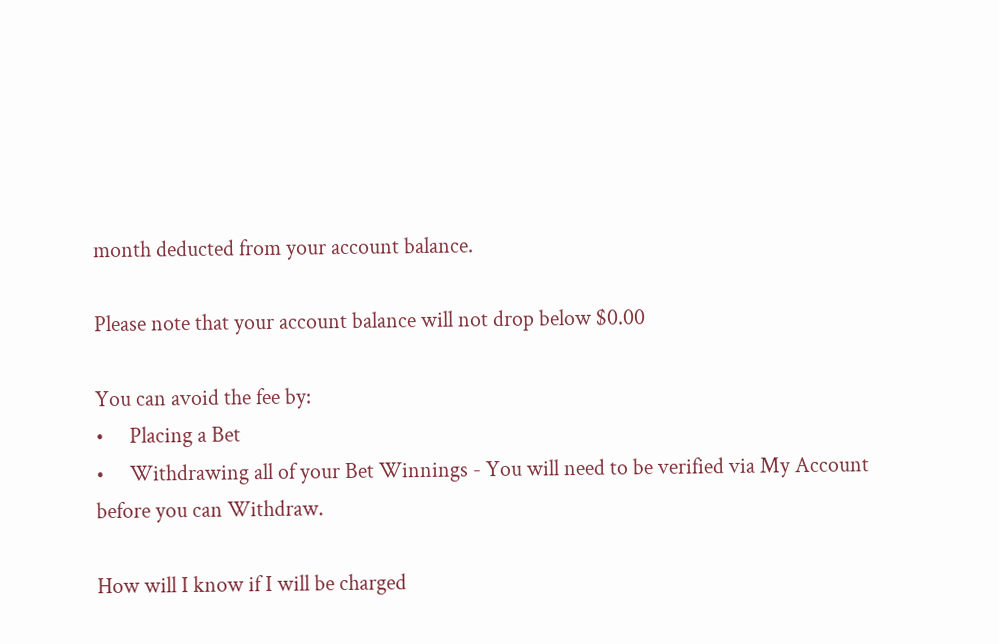month deducted from your account balance.

Please note that your account balance will not drop below $0.00

You can avoid the fee by:
•     Placing a Bet
•     Withdrawing all of your Bet Winnings - You will need to be verified via My Account before you can Withdraw.

How will I know if I will be charged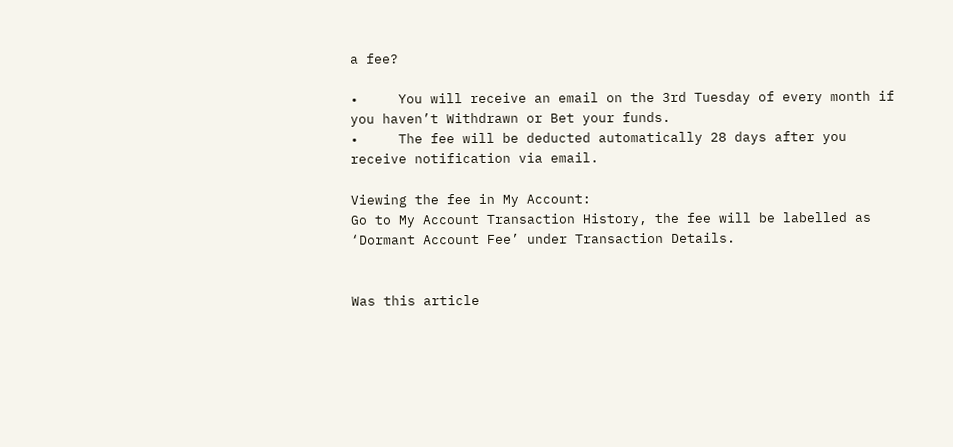a fee?

•     You will receive an email on the 3rd Tuesday of every month if you haven’t Withdrawn or Bet your funds.
•     The fee will be deducted automatically 28 days after you receive notification via email.

Viewing the fee in My Account:
Go to My Account Transaction History, the fee will be labelled as ‘Dormant Account Fee’ under Transaction Details.


Was this article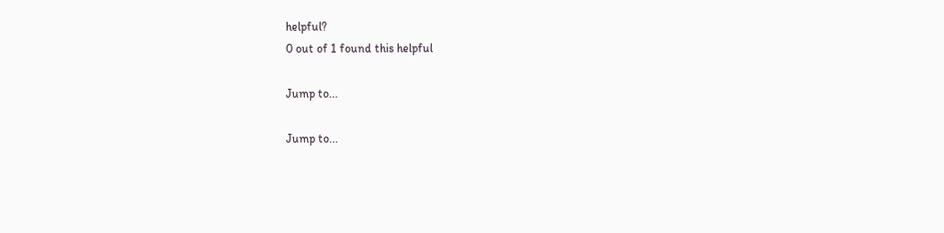helpful?
0 out of 1 found this helpful

Jump to...

Jump to...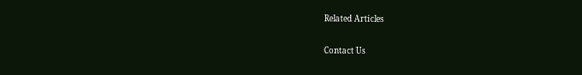Related Articles

Contact Us